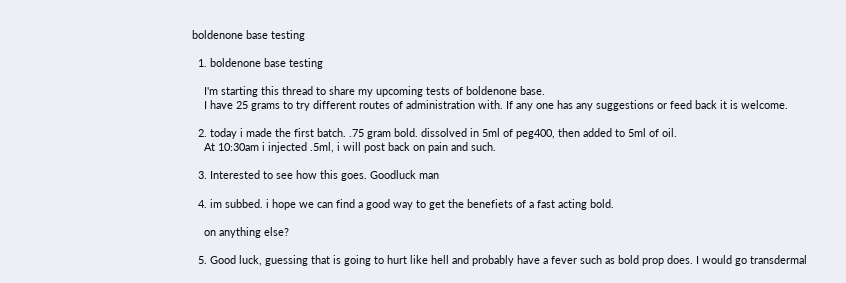boldenone base testing

  1. boldenone base testing

    I'm starting this thread to share my upcoming tests of boldenone base.
    I have 25 grams to try different routes of administration with. If any one has any suggestions or feed back it is welcome.

  2. today i made the first batch. .75 gram bold. dissolved in 5ml of peg400, then added to 5ml of oil.
    At 10:30am i injected .5ml, i will post back on pain and such.

  3. Interested to see how this goes. Goodluck man

  4. im subbed. i hope we can find a good way to get the benefiets of a fast acting bold.

    on anything else?

  5. Good luck, guessing that is going to hurt like hell and probably have a fever such as bold prop does. I would go transdermal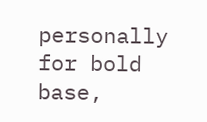personally for bold base,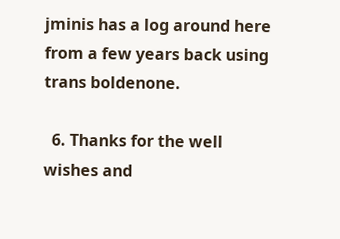jminis has a log around here from a few years back using trans boldenone.

  6. Thanks for the well wishes and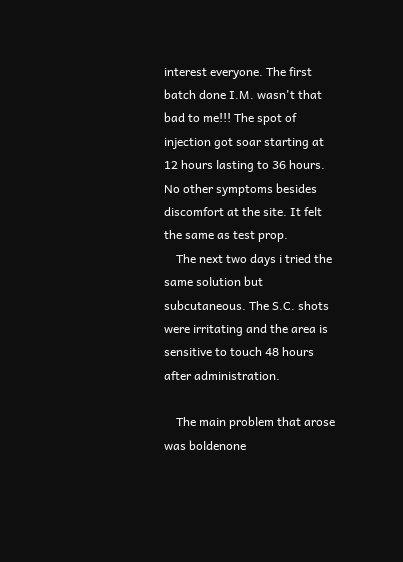interest everyone. The first batch done I.M. wasn't that bad to me!!! The spot of injection got soar starting at 12 hours lasting to 36 hours. No other symptoms besides discomfort at the site. It felt the same as test prop.
    The next two days i tried the same solution but subcutaneous. The S.C. shots were irritating and the area is sensitive to touch 48 hours after administration.

    The main problem that arose was boldenone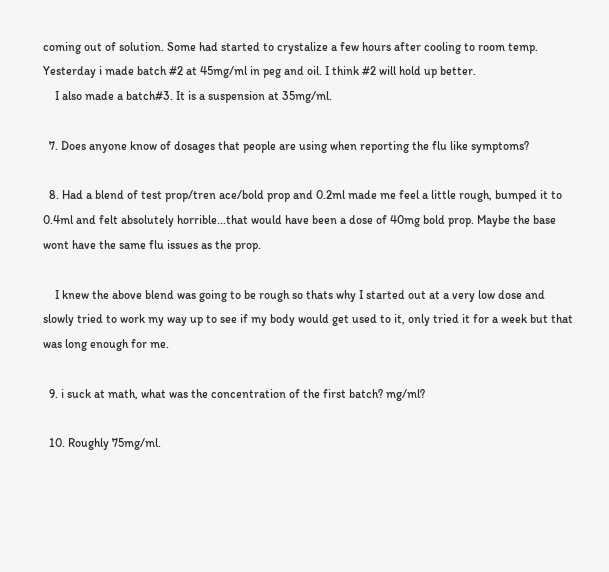coming out of solution. Some had started to crystalize a few hours after cooling to room temp. Yesterday i made batch #2 at 45mg/ml in peg and oil. I think #2 will hold up better.
    I also made a batch#3. It is a suspension at 35mg/ml.

  7. Does anyone know of dosages that people are using when reporting the flu like symptoms?

  8. Had a blend of test prop/tren ace/bold prop and 0.2ml made me feel a little rough, bumped it to 0.4ml and felt absolutely horrible...that would have been a dose of 40mg bold prop. Maybe the base wont have the same flu issues as the prop.

    I knew the above blend was going to be rough so thats why I started out at a very low dose and slowly tried to work my way up to see if my body would get used to it, only tried it for a week but that was long enough for me.

  9. i suck at math, what was the concentration of the first batch? mg/ml?

  10. Roughly 75mg/ml.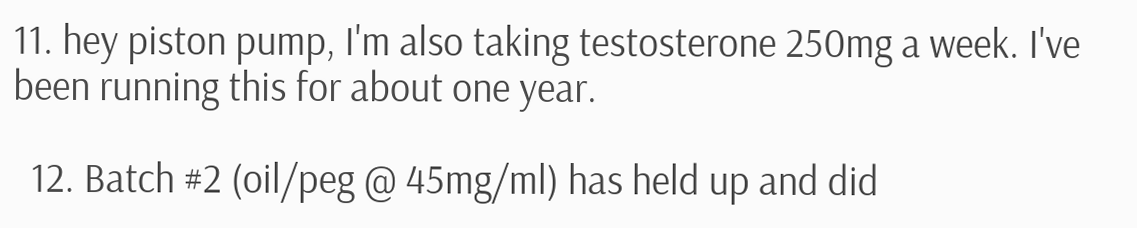11. hey piston pump, I'm also taking testosterone 250mg a week. I've been running this for about one year.

  12. Batch #2 (oil/peg @ 45mg/ml) has held up and did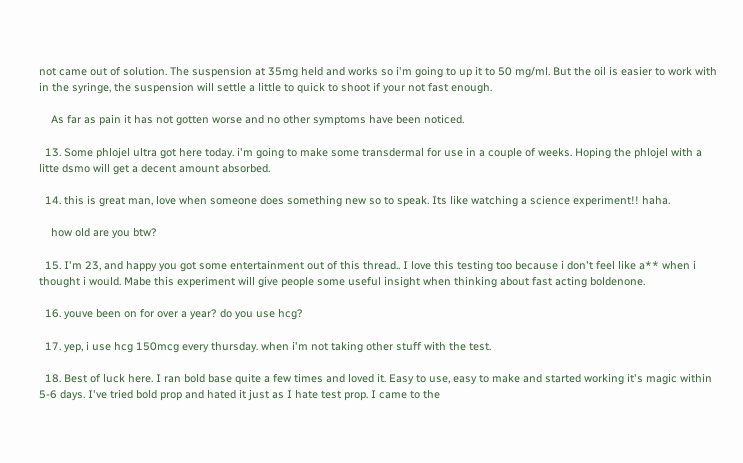not came out of solution. The suspension at 35mg held and works so i'm going to up it to 50 mg/ml. But the oil is easier to work with in the syringe, the suspension will settle a little to quick to shoot if your not fast enough.

    As far as pain it has not gotten worse and no other symptoms have been noticed.

  13. Some phlojel ultra got here today. i'm going to make some transdermal for use in a couple of weeks. Hoping the phlojel with a litte dsmo will get a decent amount absorbed.

  14. this is great man, love when someone does something new so to speak. Its like watching a science experiment!! haha.

    how old are you btw?

  15. I'm 23, and happy you got some entertainment out of this thread.. I love this testing too because i don't feel like a** when i thought i would. Mabe this experiment will give people some useful insight when thinking about fast acting boldenone.

  16. youve been on for over a year? do you use hcg?

  17. yep, i use hcg 150mcg every thursday. when i'm not taking other stuff with the test.

  18. Best of luck here. I ran bold base quite a few times and loved it. Easy to use, easy to make and started working it's magic within 5-6 days. I've tried bold prop and hated it just as I hate test prop. I came to the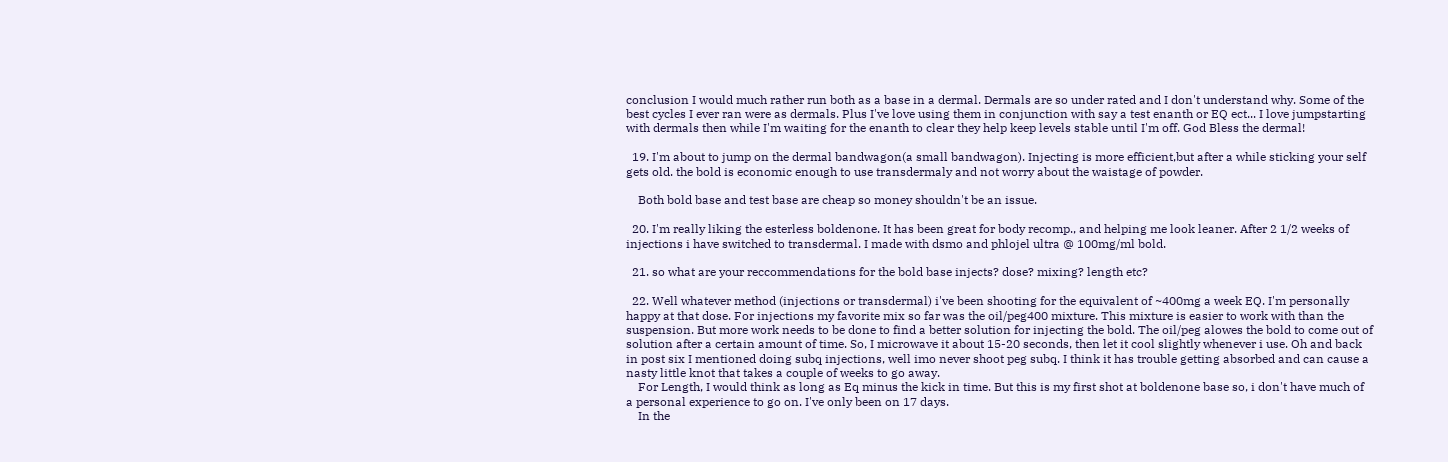conclusion I would much rather run both as a base in a dermal. Dermals are so under rated and I don't understand why. Some of the best cycles I ever ran were as dermals. Plus I've love using them in conjunction with say a test enanth or EQ ect... I love jumpstarting with dermals then while I'm waiting for the enanth to clear they help keep levels stable until I'm off. God Bless the dermal!

  19. I'm about to jump on the dermal bandwagon(a small bandwagon). Injecting is more efficient,but after a while sticking your self gets old. the bold is economic enough to use transdermaly and not worry about the waistage of powder.

    Both bold base and test base are cheap so money shouldn't be an issue.

  20. I'm really liking the esterless boldenone. It has been great for body recomp., and helping me look leaner. After 2 1/2 weeks of injections i have switched to transdermal. I made with dsmo and phlojel ultra @ 100mg/ml bold.

  21. so what are your reccommendations for the bold base injects? dose? mixing? length etc?

  22. Well whatever method (injections or transdermal) i've been shooting for the equivalent of ~400mg a week EQ. I'm personally happy at that dose. For injections my favorite mix so far was the oil/peg400 mixture. This mixture is easier to work with than the suspension. But more work needs to be done to find a better solution for injecting the bold. The oil/peg alowes the bold to come out of solution after a certain amount of time. So, I microwave it about 15-20 seconds, then let it cool slightly whenever i use. Oh and back in post six I mentioned doing subq injections, well imo never shoot peg subq. I think it has trouble getting absorbed and can cause a nasty little knot that takes a couple of weeks to go away.
    For Length, I would think as long as Eq minus the kick in time. But this is my first shot at boldenone base so, i don't have much of a personal experience to go on. I've only been on 17 days.
    In the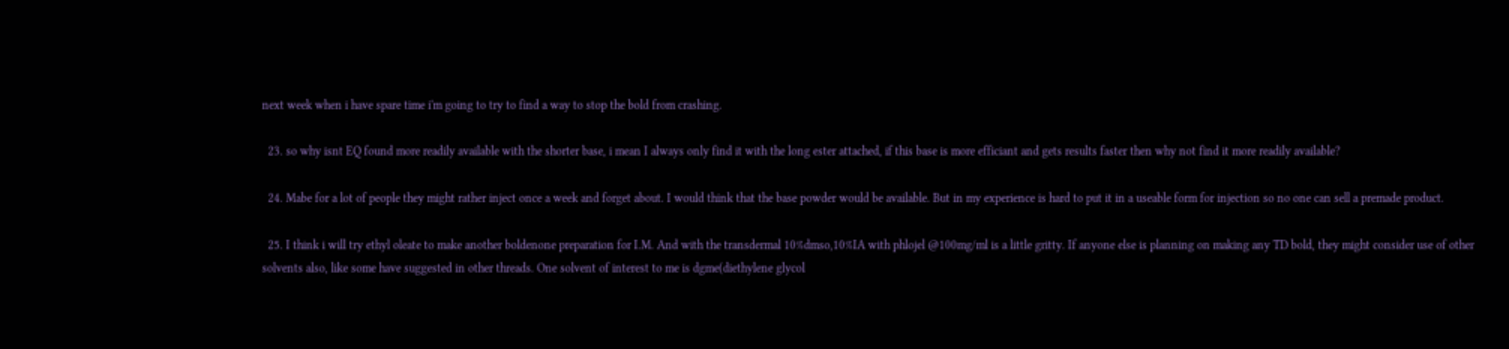next week when i have spare time i'm going to try to find a way to stop the bold from crashing.

  23. so why isnt EQ found more readily available with the shorter base, i mean I always only find it with the long ester attached, if this base is more efficiant and gets results faster then why not find it more readily available?

  24. Mabe for a lot of people they might rather inject once a week and forget about. I would think that the base powder would be available. But in my experience is hard to put it in a useable form for injection so no one can sell a premade product.

  25. I think i will try ethyl oleate to make another boldenone preparation for I.M. And with the transdermal 10%dmso,10%IA with phlojel @100mg/ml is a little gritty. If anyone else is planning on making any TD bold, they might consider use of other solvents also, like some have suggested in other threads. One solvent of interest to me is dgme(diethylene glycol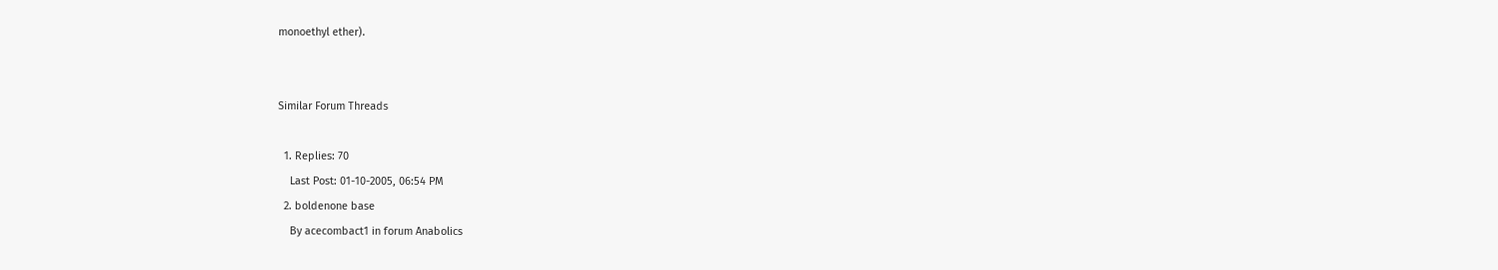monoethyl ether).


Similar Forum Threads

  1. Replies: 70
    Last Post: 01-10-2005, 06:54 PM
  2. boldenone base
    By acecombact1 in forum Anabolics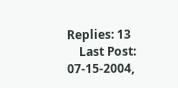Replies: 13
    Last Post: 07-15-2004,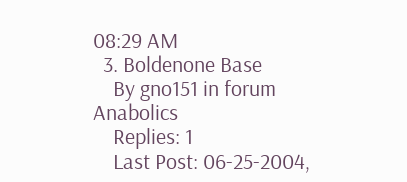08:29 AM
  3. Boldenone Base
    By gno151 in forum Anabolics
    Replies: 1
    Last Post: 06-25-2004,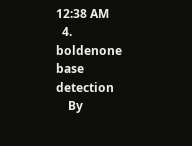12:38 AM
  4. boldenone base detection
    By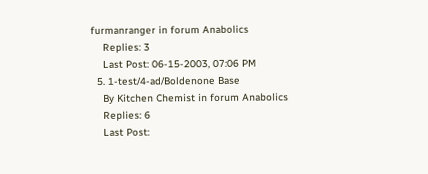furmanranger in forum Anabolics
    Replies: 3
    Last Post: 06-15-2003, 07:06 PM
  5. 1-test/4-ad/Boldenone Base
    By Kitchen Chemist in forum Anabolics
    Replies: 6
    Last Post: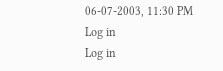06-07-2003, 11:30 PM
Log in
Log in